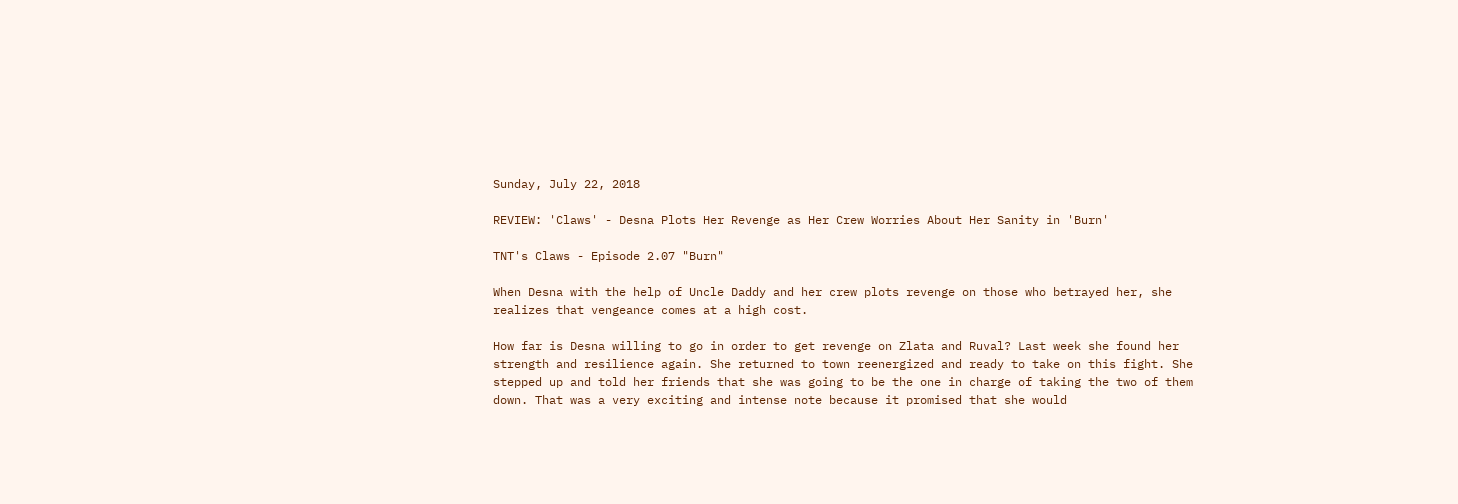Sunday, July 22, 2018

REVIEW: 'Claws' - Desna Plots Her Revenge as Her Crew Worries About Her Sanity in 'Burn'

TNT's Claws - Episode 2.07 "Burn"

When Desna with the help of Uncle Daddy and her crew plots revenge on those who betrayed her, she realizes that vengeance comes at a high cost.

How far is Desna willing to go in order to get revenge on Zlata and Ruval? Last week she found her strength and resilience again. She returned to town reenergized and ready to take on this fight. She stepped up and told her friends that she was going to be the one in charge of taking the two of them down. That was a very exciting and intense note because it promised that she would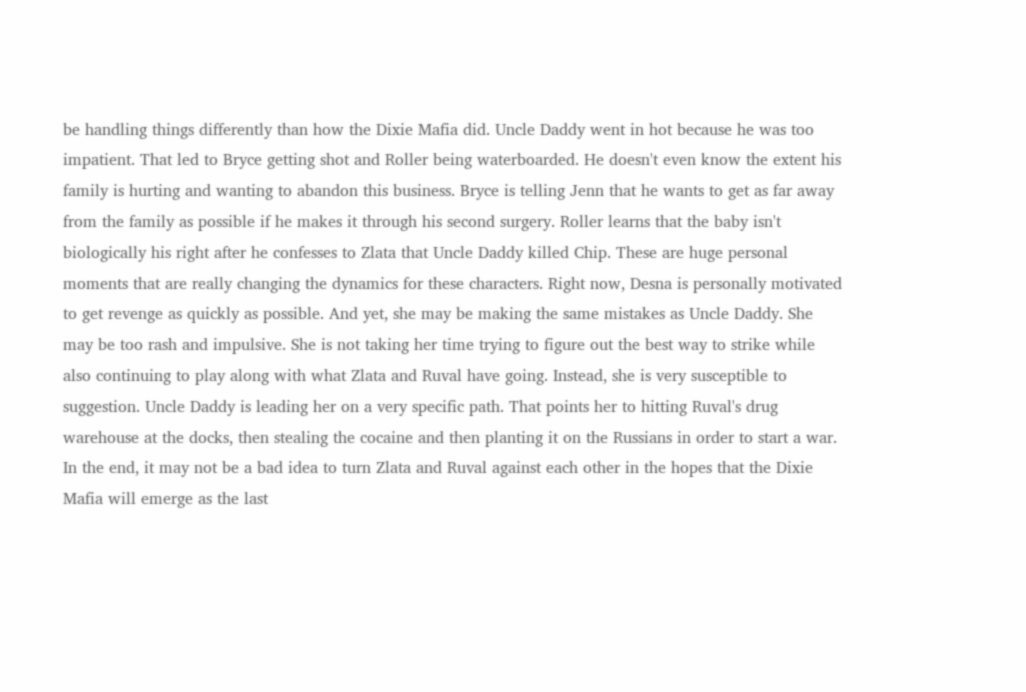be handling things differently than how the Dixie Mafia did. Uncle Daddy went in hot because he was too impatient. That led to Bryce getting shot and Roller being waterboarded. He doesn't even know the extent his family is hurting and wanting to abandon this business. Bryce is telling Jenn that he wants to get as far away from the family as possible if he makes it through his second surgery. Roller learns that the baby isn't biologically his right after he confesses to Zlata that Uncle Daddy killed Chip. These are huge personal moments that are really changing the dynamics for these characters. Right now, Desna is personally motivated to get revenge as quickly as possible. And yet, she may be making the same mistakes as Uncle Daddy. She may be too rash and impulsive. She is not taking her time trying to figure out the best way to strike while also continuing to play along with what Zlata and Ruval have going. Instead, she is very susceptible to suggestion. Uncle Daddy is leading her on a very specific path. That points her to hitting Ruval's drug warehouse at the docks, then stealing the cocaine and then planting it on the Russians in order to start a war. In the end, it may not be a bad idea to turn Zlata and Ruval against each other in the hopes that the Dixie Mafia will emerge as the last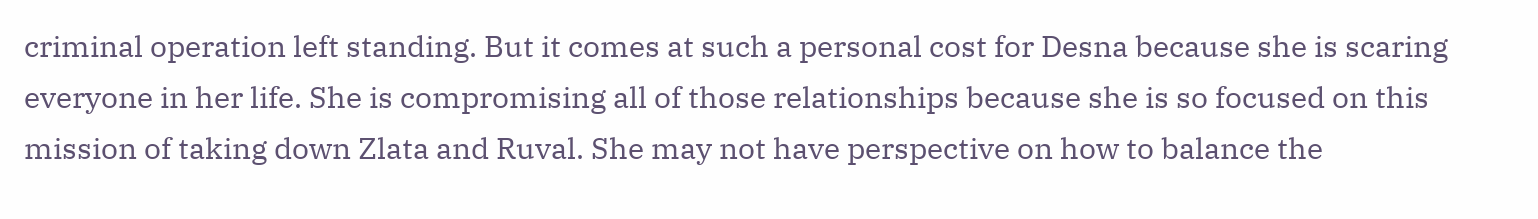criminal operation left standing. But it comes at such a personal cost for Desna because she is scaring everyone in her life. She is compromising all of those relationships because she is so focused on this mission of taking down Zlata and Ruval. She may not have perspective on how to balance the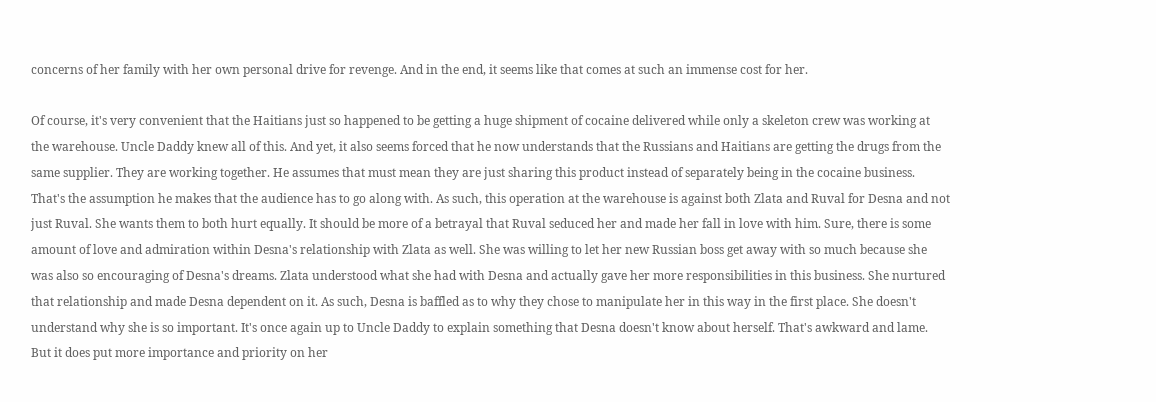concerns of her family with her own personal drive for revenge. And in the end, it seems like that comes at such an immense cost for her.

Of course, it's very convenient that the Haitians just so happened to be getting a huge shipment of cocaine delivered while only a skeleton crew was working at the warehouse. Uncle Daddy knew all of this. And yet, it also seems forced that he now understands that the Russians and Haitians are getting the drugs from the same supplier. They are working together. He assumes that must mean they are just sharing this product instead of separately being in the cocaine business. That's the assumption he makes that the audience has to go along with. As such, this operation at the warehouse is against both Zlata and Ruval for Desna and not just Ruval. She wants them to both hurt equally. It should be more of a betrayal that Ruval seduced her and made her fall in love with him. Sure, there is some amount of love and admiration within Desna's relationship with Zlata as well. She was willing to let her new Russian boss get away with so much because she was also so encouraging of Desna's dreams. Zlata understood what she had with Desna and actually gave her more responsibilities in this business. She nurtured that relationship and made Desna dependent on it. As such, Desna is baffled as to why they chose to manipulate her in this way in the first place. She doesn't understand why she is so important. It's once again up to Uncle Daddy to explain something that Desna doesn't know about herself. That's awkward and lame. But it does put more importance and priority on her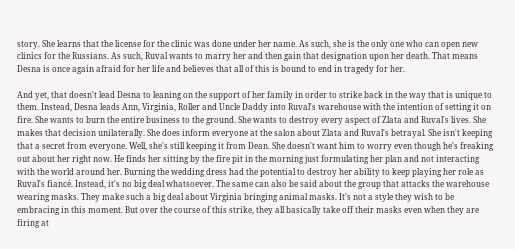story. She learns that the license for the clinic was done under her name. As such, she is the only one who can open new clinics for the Russians. As such, Ruval wants to marry her and then gain that designation upon her death. That means Desna is once again afraid for her life and believes that all of this is bound to end in tragedy for her.

And yet, that doesn't lead Desna to leaning on the support of her family in order to strike back in the way that is unique to them. Instead, Desna leads Ann, Virginia, Roller and Uncle Daddy into Ruval's warehouse with the intention of setting it on fire. She wants to burn the entire business to the ground. She wants to destroy every aspect of Zlata and Ruval's lives. She makes that decision unilaterally. She does inform everyone at the salon about Zlata and Ruval's betrayal. She isn't keeping that a secret from everyone. Well, she's still keeping it from Dean. She doesn't want him to worry even though he's freaking out about her right now. He finds her sitting by the fire pit in the morning just formulating her plan and not interacting with the world around her. Burning the wedding dress had the potential to destroy her ability to keep playing her role as Ruval's fiancé. Instead, it's no big deal whatsoever. The same can also be said about the group that attacks the warehouse wearing masks. They make such a big deal about Virginia bringing animal masks. It's not a style they wish to be embracing in this moment. But over the course of this strike, they all basically take off their masks even when they are firing at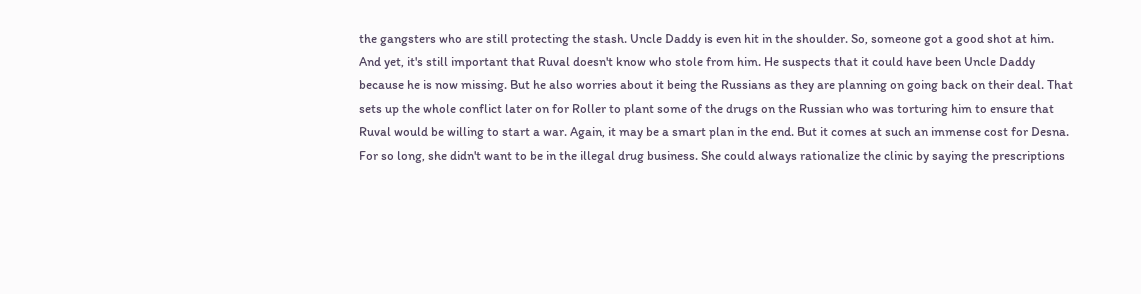the gangsters who are still protecting the stash. Uncle Daddy is even hit in the shoulder. So, someone got a good shot at him. And yet, it's still important that Ruval doesn't know who stole from him. He suspects that it could have been Uncle Daddy because he is now missing. But he also worries about it being the Russians as they are planning on going back on their deal. That sets up the whole conflict later on for Roller to plant some of the drugs on the Russian who was torturing him to ensure that Ruval would be willing to start a war. Again, it may be a smart plan in the end. But it comes at such an immense cost for Desna. For so long, she didn't want to be in the illegal drug business. She could always rationalize the clinic by saying the prescriptions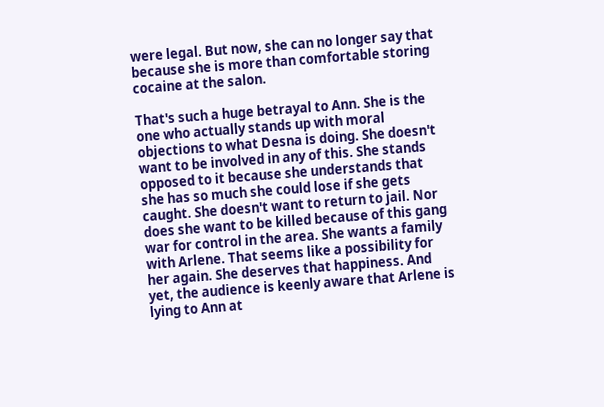were legal. But now, she can no longer say that because she is more than comfortable storing cocaine at the salon.

That's such a huge betrayal to Ann. She is the one who actually stands up with moral objections to what Desna is doing. She doesn't want to be involved in any of this. She stands opposed to it because she understands that she has so much she could lose if she gets caught. She doesn't want to return to jail. Nor does she want to be killed because of this gang war for control in the area. She wants a family with Arlene. That seems like a possibility for her again. She deserves that happiness. And yet, the audience is keenly aware that Arlene is lying to Ann at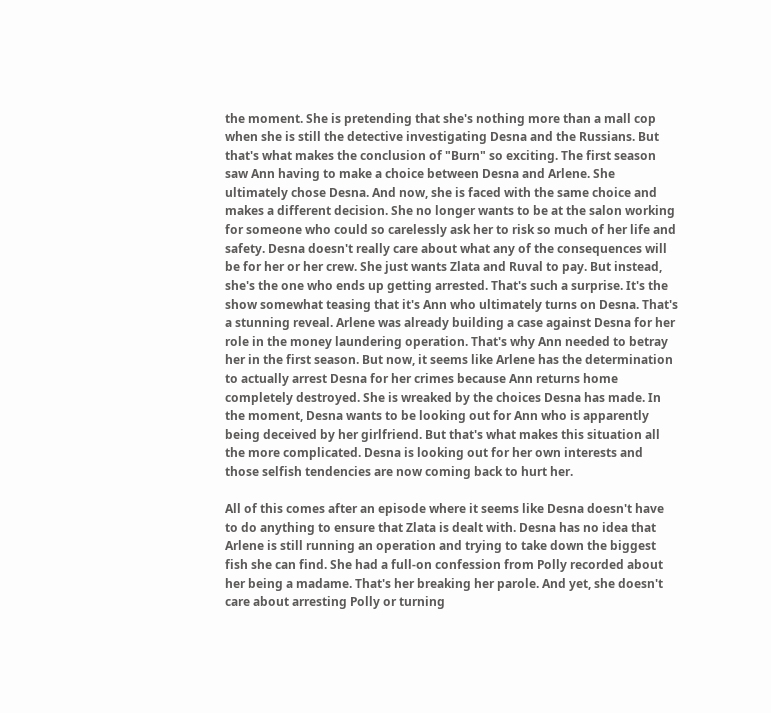the moment. She is pretending that she's nothing more than a mall cop when she is still the detective investigating Desna and the Russians. But that's what makes the conclusion of "Burn" so exciting. The first season saw Ann having to make a choice between Desna and Arlene. She ultimately chose Desna. And now, she is faced with the same choice and makes a different decision. She no longer wants to be at the salon working for someone who could so carelessly ask her to risk so much of her life and safety. Desna doesn't really care about what any of the consequences will be for her or her crew. She just wants Zlata and Ruval to pay. But instead, she's the one who ends up getting arrested. That's such a surprise. It's the show somewhat teasing that it's Ann who ultimately turns on Desna. That's a stunning reveal. Arlene was already building a case against Desna for her role in the money laundering operation. That's why Ann needed to betray her in the first season. But now, it seems like Arlene has the determination to actually arrest Desna for her crimes because Ann returns home completely destroyed. She is wreaked by the choices Desna has made. In the moment, Desna wants to be looking out for Ann who is apparently being deceived by her girlfriend. But that's what makes this situation all the more complicated. Desna is looking out for her own interests and those selfish tendencies are now coming back to hurt her.

All of this comes after an episode where it seems like Desna doesn't have to do anything to ensure that Zlata is dealt with. Desna has no idea that Arlene is still running an operation and trying to take down the biggest fish she can find. She had a full-on confession from Polly recorded about her being a madame. That's her breaking her parole. And yet, she doesn't care about arresting Polly or turning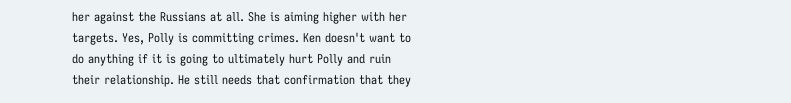her against the Russians at all. She is aiming higher with her targets. Yes, Polly is committing crimes. Ken doesn't want to do anything if it is going to ultimately hurt Polly and ruin their relationship. He still needs that confirmation that they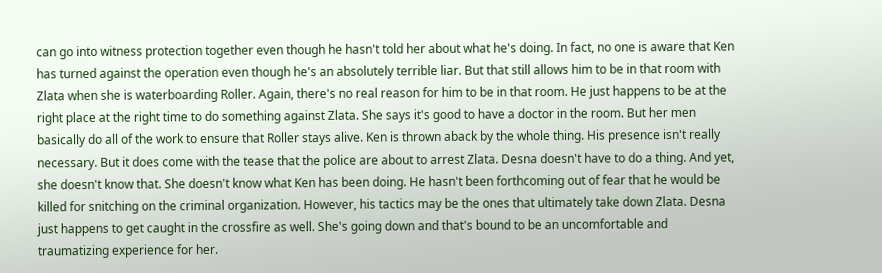can go into witness protection together even though he hasn't told her about what he's doing. In fact, no one is aware that Ken has turned against the operation even though he's an absolutely terrible liar. But that still allows him to be in that room with Zlata when she is waterboarding Roller. Again, there's no real reason for him to be in that room. He just happens to be at the right place at the right time to do something against Zlata. She says it's good to have a doctor in the room. But her men basically do all of the work to ensure that Roller stays alive. Ken is thrown aback by the whole thing. His presence isn't really necessary. But it does come with the tease that the police are about to arrest Zlata. Desna doesn't have to do a thing. And yet, she doesn't know that. She doesn't know what Ken has been doing. He hasn't been forthcoming out of fear that he would be killed for snitching on the criminal organization. However, his tactics may be the ones that ultimately take down Zlata. Desna just happens to get caught in the crossfire as well. She's going down and that's bound to be an uncomfortable and traumatizing experience for her.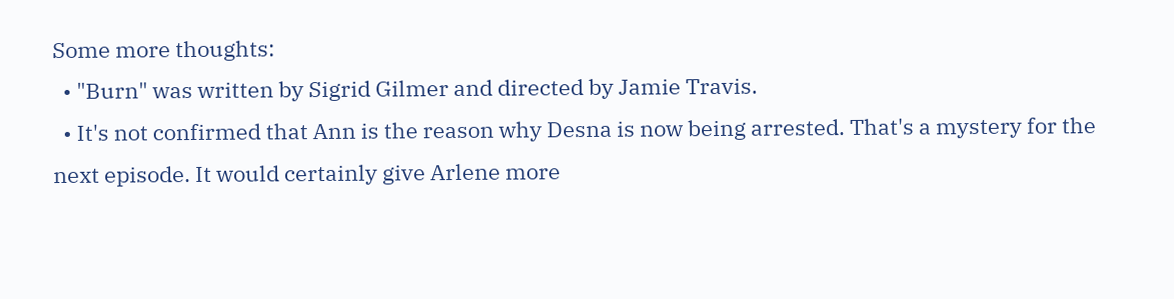Some more thoughts:
  • "Burn" was written by Sigrid Gilmer and directed by Jamie Travis.
  • It's not confirmed that Ann is the reason why Desna is now being arrested. That's a mystery for the next episode. It would certainly give Arlene more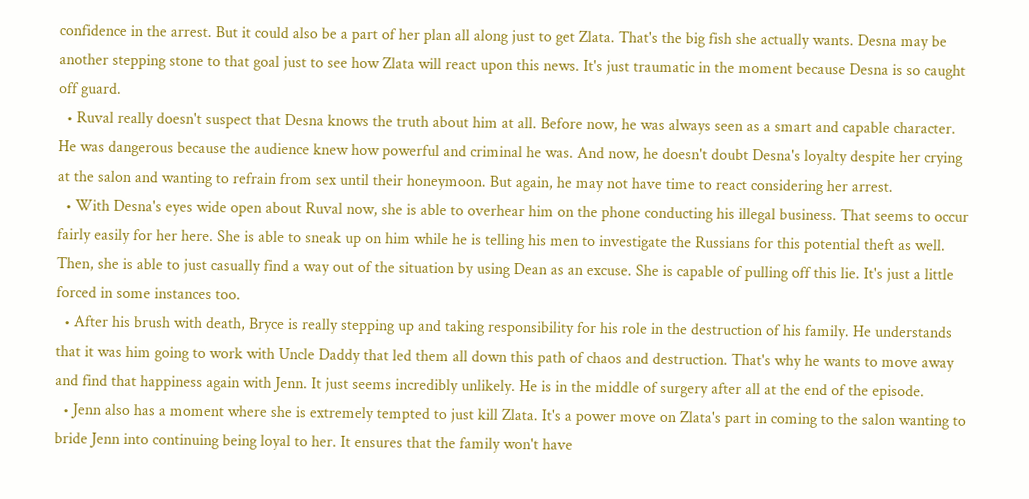confidence in the arrest. But it could also be a part of her plan all along just to get Zlata. That's the big fish she actually wants. Desna may be another stepping stone to that goal just to see how Zlata will react upon this news. It's just traumatic in the moment because Desna is so caught off guard.
  • Ruval really doesn't suspect that Desna knows the truth about him at all. Before now, he was always seen as a smart and capable character. He was dangerous because the audience knew how powerful and criminal he was. And now, he doesn't doubt Desna's loyalty despite her crying at the salon and wanting to refrain from sex until their honeymoon. But again, he may not have time to react considering her arrest.
  • With Desna's eyes wide open about Ruval now, she is able to overhear him on the phone conducting his illegal business. That seems to occur fairly easily for her here. She is able to sneak up on him while he is telling his men to investigate the Russians for this potential theft as well. Then, she is able to just casually find a way out of the situation by using Dean as an excuse. She is capable of pulling off this lie. It's just a little forced in some instances too.
  • After his brush with death, Bryce is really stepping up and taking responsibility for his role in the destruction of his family. He understands that it was him going to work with Uncle Daddy that led them all down this path of chaos and destruction. That's why he wants to move away and find that happiness again with Jenn. It just seems incredibly unlikely. He is in the middle of surgery after all at the end of the episode.
  • Jenn also has a moment where she is extremely tempted to just kill Zlata. It's a power move on Zlata's part in coming to the salon wanting to bride Jenn into continuing being loyal to her. It ensures that the family won't have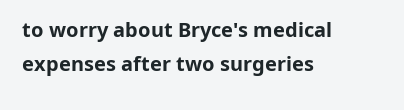to worry about Bryce's medical expenses after two surgeries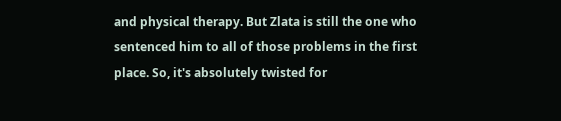and physical therapy. But Zlata is still the one who sentenced him to all of those problems in the first place. So, it's absolutely twisted for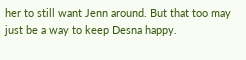her to still want Jenn around. But that too may just be a way to keep Desna happy.